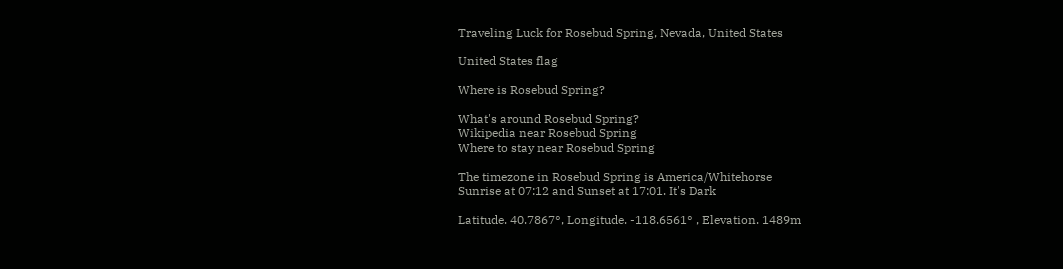Traveling Luck for Rosebud Spring, Nevada, United States

United States flag

Where is Rosebud Spring?

What's around Rosebud Spring?
Wikipedia near Rosebud Spring
Where to stay near Rosebud Spring

The timezone in Rosebud Spring is America/Whitehorse
Sunrise at 07:12 and Sunset at 17:01. It's Dark

Latitude. 40.7867°, Longitude. -118.6561° , Elevation. 1489m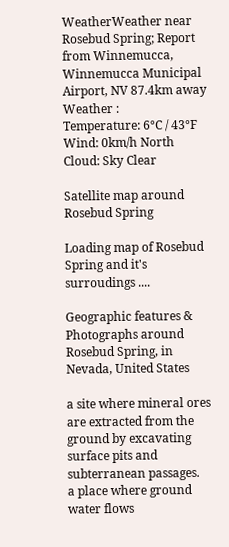WeatherWeather near Rosebud Spring; Report from Winnemucca, Winnemucca Municipal Airport, NV 87.4km away
Weather :
Temperature: 6°C / 43°F
Wind: 0km/h North
Cloud: Sky Clear

Satellite map around Rosebud Spring

Loading map of Rosebud Spring and it's surroudings ....

Geographic features & Photographs around Rosebud Spring, in Nevada, United States

a site where mineral ores are extracted from the ground by excavating surface pits and subterranean passages.
a place where ground water flows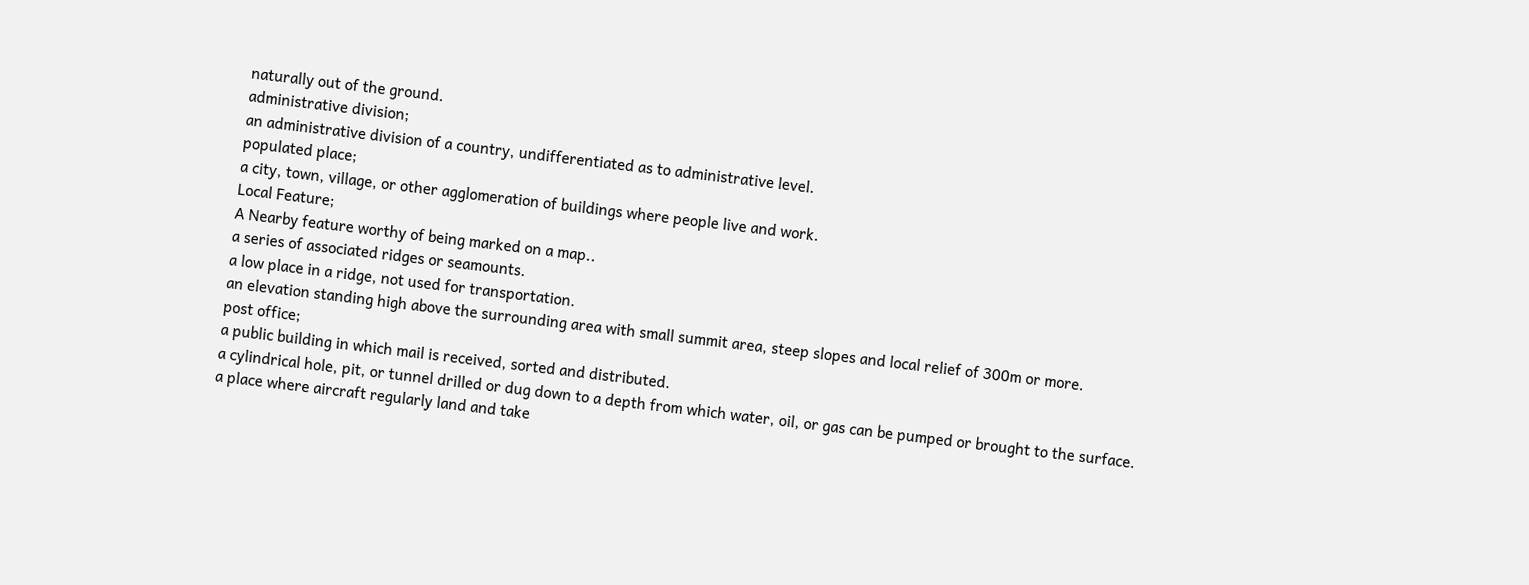naturally out of the ground.
administrative division;
an administrative division of a country, undifferentiated as to administrative level.
populated place;
a city, town, village, or other agglomeration of buildings where people live and work.
Local Feature;
A Nearby feature worthy of being marked on a map..
a series of associated ridges or seamounts.
a low place in a ridge, not used for transportation.
an elevation standing high above the surrounding area with small summit area, steep slopes and local relief of 300m or more.
post office;
a public building in which mail is received, sorted and distributed.
a cylindrical hole, pit, or tunnel drilled or dug down to a depth from which water, oil, or gas can be pumped or brought to the surface.
a place where aircraft regularly land and take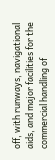off, with runways, navigational aids, and major facilities for the commercial handling of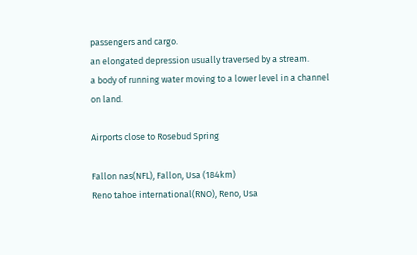passengers and cargo.
an elongated depression usually traversed by a stream.
a body of running water moving to a lower level in a channel on land.

Airports close to Rosebud Spring

Fallon nas(NFL), Fallon, Usa (184km)
Reno tahoe international(RNO), Reno, Usa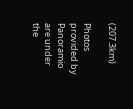(207.3km)

Photos provided by Panoramio are under the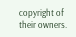copyright of their owners.